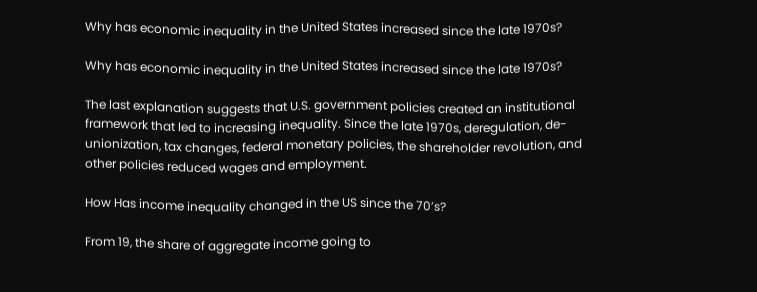Why has economic inequality in the United States increased since the late 1970s?

Why has economic inequality in the United States increased since the late 1970s?

The last explanation suggests that U.S. government policies created an institutional framework that led to increasing inequality. Since the late 1970s, deregulation, de-unionization, tax changes, federal monetary policies, the shareholder revolution, and other policies reduced wages and employment.

How Has income inequality changed in the US since the 70’s?

From 19, the share of aggregate income going to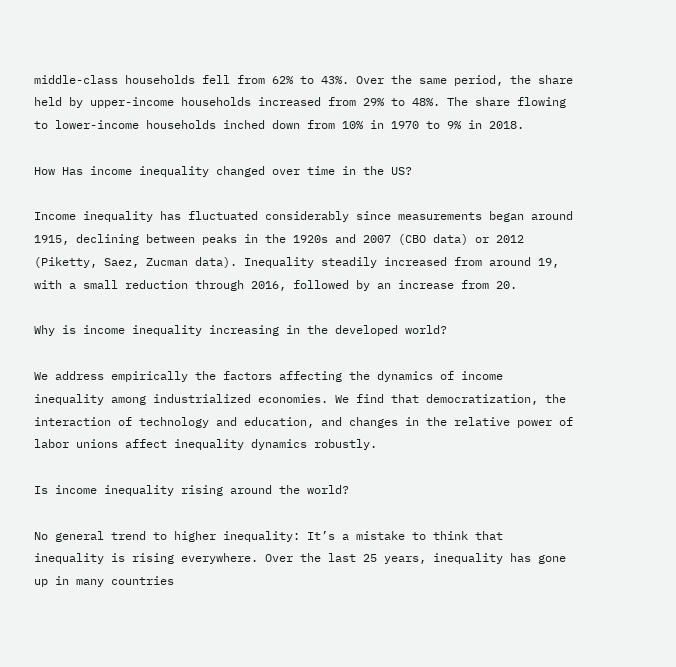middle-class households fell from 62% to 43%. Over the same period, the share held by upper-income households increased from 29% to 48%. The share flowing to lower-income households inched down from 10% in 1970 to 9% in 2018.

How Has income inequality changed over time in the US?

Income inequality has fluctuated considerably since measurements began around 1915, declining between peaks in the 1920s and 2007 (CBO data) or 2012 (Piketty, Saez, Zucman data). Inequality steadily increased from around 19, with a small reduction through 2016, followed by an increase from 20.

Why is income inequality increasing in the developed world?

We address empirically the factors affecting the dynamics of income inequality among industrialized economies. We find that democratization, the interaction of technology and education, and changes in the relative power of labor unions affect inequality dynamics robustly.

Is income inequality rising around the world?

No general trend to higher inequality: It’s a mistake to think that inequality is rising everywhere. Over the last 25 years, inequality has gone up in many countries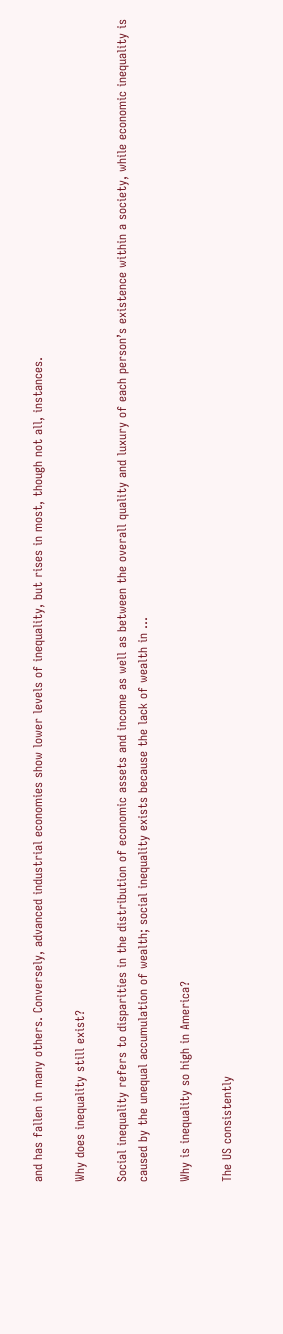and has fallen in many others. Conversely, advanced industrial economies show lower levels of inequality, but rises in most, though not all, instances.

Why does inequality still exist?

Social inequality refers to disparities in the distribution of economic assets and income as well as between the overall quality and luxury of each person’s existence within a society, while economic inequality is caused by the unequal accumulation of wealth; social inequality exists because the lack of wealth in …

Why is inequality so high in America?

The US consistently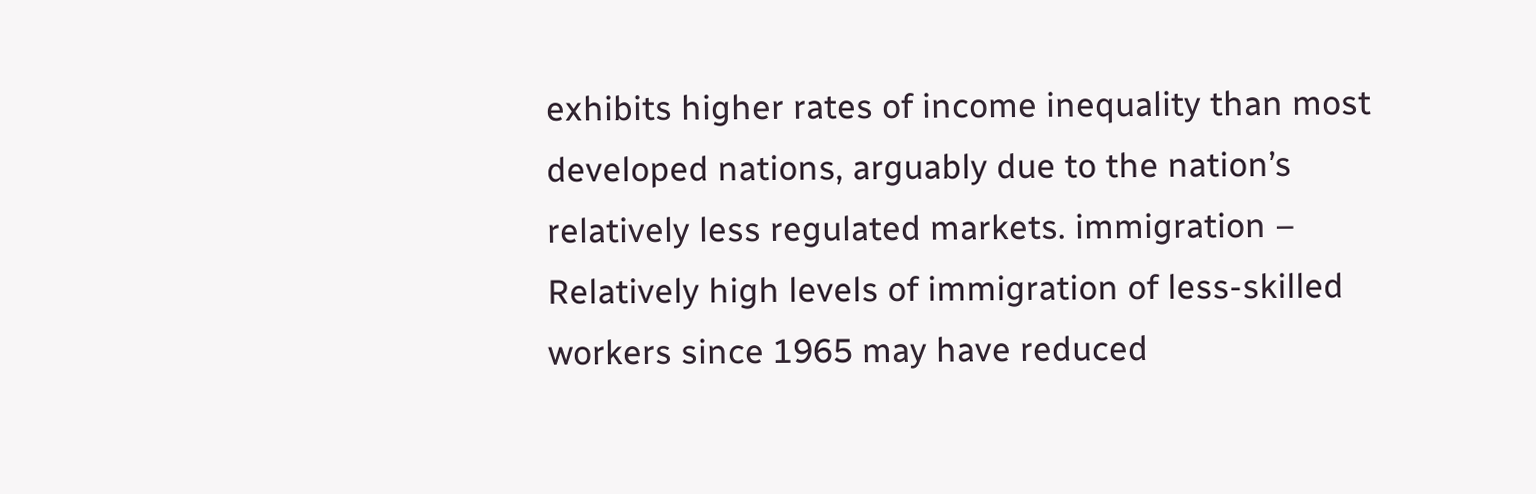exhibits higher rates of income inequality than most developed nations, arguably due to the nation’s relatively less regulated markets. immigration – Relatively high levels of immigration of less-skilled workers since 1965 may have reduced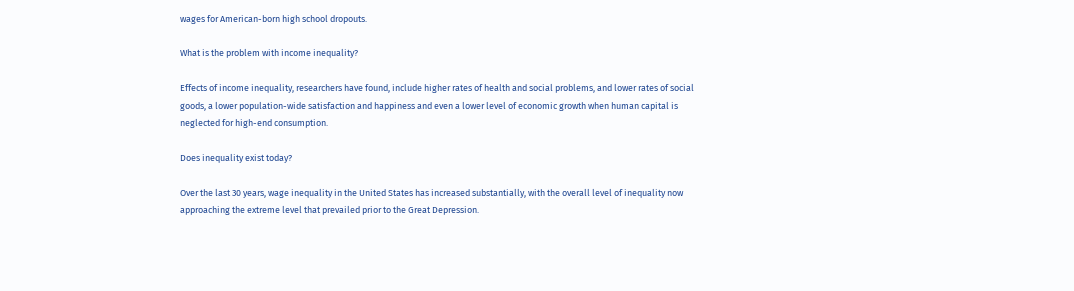wages for American-born high school dropouts.

What is the problem with income inequality?

Effects of income inequality, researchers have found, include higher rates of health and social problems, and lower rates of social goods, a lower population-wide satisfaction and happiness and even a lower level of economic growth when human capital is neglected for high-end consumption.

Does inequality exist today?

Over the last 30 years, wage inequality in the United States has increased substantially, with the overall level of inequality now approaching the extreme level that prevailed prior to the Great Depression.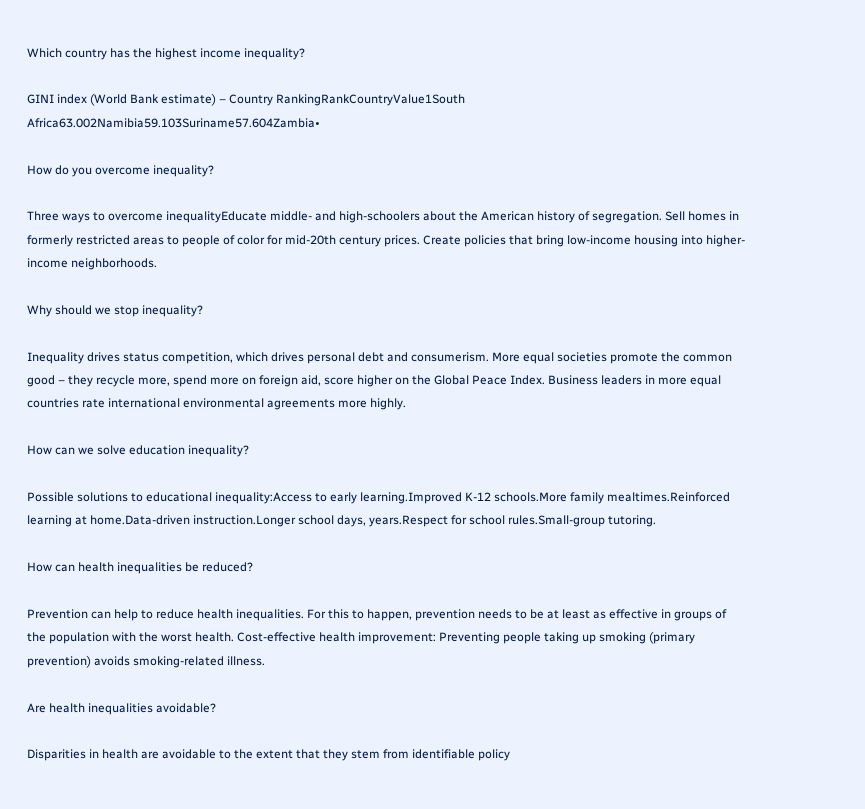Which country has the highest income inequality?

GINI index (World Bank estimate) – Country RankingRankCountryValue1South Africa63.002Namibia59.103Suriname57.604Zambia•

How do you overcome inequality?

Three ways to overcome inequalityEducate middle- and high-schoolers about the American history of segregation. Sell homes in formerly restricted areas to people of color for mid-20th century prices. Create policies that bring low-income housing into higher-income neighborhoods.

Why should we stop inequality?

Inequality drives status competition, which drives personal debt and consumerism. More equal societies promote the common good – they recycle more, spend more on foreign aid, score higher on the Global Peace Index. Business leaders in more equal countries rate international environmental agreements more highly.

How can we solve education inequality?

Possible solutions to educational inequality:Access to early learning.Improved K-12 schools.More family mealtimes.Reinforced learning at home.Data-driven instruction.Longer school days, years.Respect for school rules.Small-group tutoring.

How can health inequalities be reduced?

Prevention can help to reduce health inequalities. For this to happen, prevention needs to be at least as effective in groups of the population with the worst health. Cost-effective health improvement: Preventing people taking up smoking (primary prevention) avoids smoking-related illness.

Are health inequalities avoidable?

Disparities in health are avoidable to the extent that they stem from identifiable policy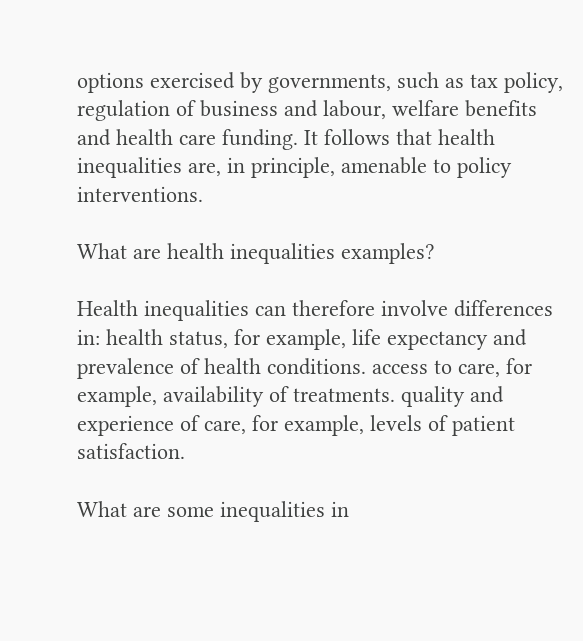options exercised by governments, such as tax policy, regulation of business and labour, welfare benefits and health care funding. It follows that health inequalities are, in principle, amenable to policy interventions.

What are health inequalities examples?

Health inequalities can therefore involve differences in: health status, for example, life expectancy and prevalence of health conditions. access to care, for example, availability of treatments. quality and experience of care, for example, levels of patient satisfaction.

What are some inequalities in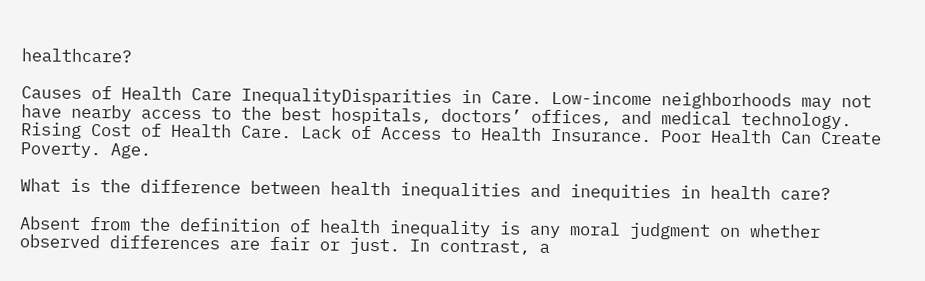healthcare?

Causes of Health Care InequalityDisparities in Care. Low-income neighborhoods may not have nearby access to the best hospitals, doctors’ offices, and medical technology. Rising Cost of Health Care. Lack of Access to Health Insurance. Poor Health Can Create Poverty. Age.

What is the difference between health inequalities and inequities in health care?

Absent from the definition of health inequality is any moral judgment on whether observed differences are fair or just. In contrast, a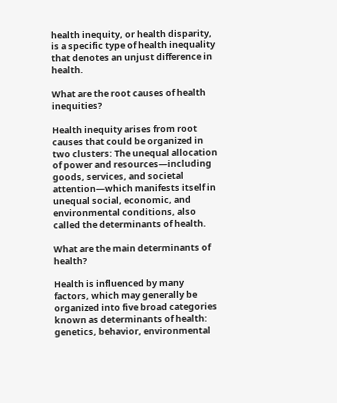health inequity, or health disparity, is a specific type of health inequality that denotes an unjust difference in health.

What are the root causes of health inequities?

Health inequity arises from root causes that could be organized in two clusters: The unequal allocation of power and resources—including goods, services, and societal attention—which manifests itself in unequal social, economic, and environmental conditions, also called the determinants of health.

What are the main determinants of health?

Health is influenced by many factors, which may generally be organized into five broad categories known as determinants of health: genetics, behavior, environmental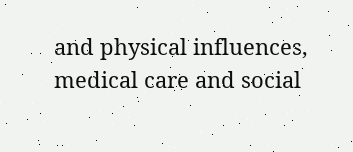and physical influences, medical care and social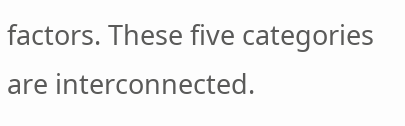factors. These five categories are interconnected.